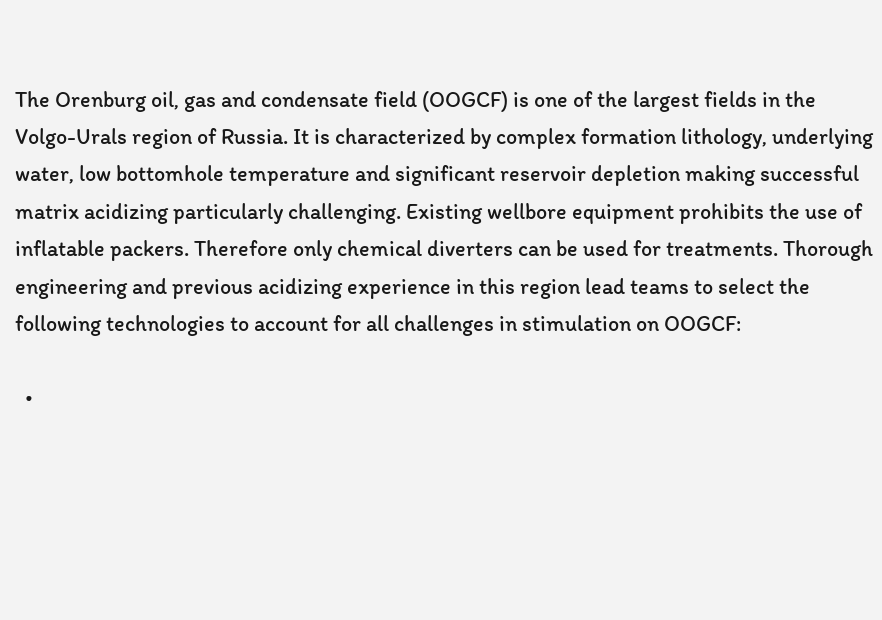The Orenburg oil, gas and condensate field (OOGCF) is one of the largest fields in the Volgo-Urals region of Russia. It is characterized by complex formation lithology, underlying water, low bottomhole temperature and significant reservoir depletion making successful matrix acidizing particularly challenging. Existing wellbore equipment prohibits the use of inflatable packers. Therefore only chemical diverters can be used for treatments. Thorough engineering and previous acidizing experience in this region lead teams to select the following technologies to account for all challenges in stimulation on OOGCF:

  •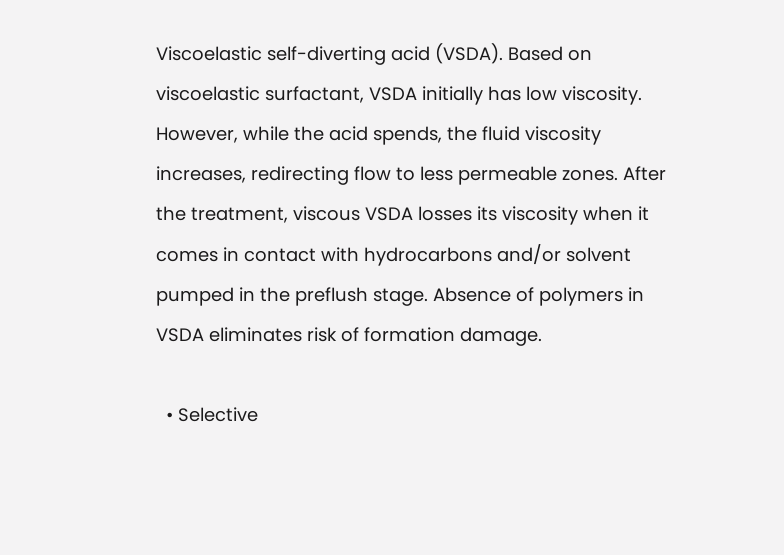Viscoelastic self-diverting acid (VSDA). Based on viscoelastic surfactant, VSDA initially has low viscosity. However, while the acid spends, the fluid viscosity increases, redirecting flow to less permeable zones. After the treatment, viscous VSDA losses its viscosity when it comes in contact with hydrocarbons and/or solvent pumped in the preflush stage. Absence of polymers in VSDA eliminates risk of formation damage.

  • Selective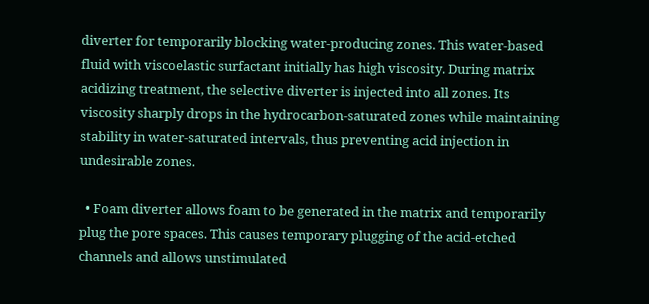diverter for temporarily blocking water-producing zones. This water-based fluid with viscoelastic surfactant initially has high viscosity. During matrix acidizing treatment, the selective diverter is injected into all zones. Its viscosity sharply drops in the hydrocarbon-saturated zones while maintaining stability in water-saturated intervals, thus preventing acid injection in undesirable zones.

  • Foam diverter allows foam to be generated in the matrix and temporarily plug the pore spaces. This causes temporary plugging of the acid-etched channels and allows unstimulated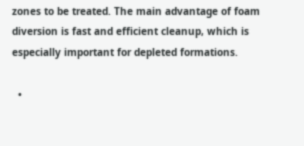zones to be treated. The main advantage of foam diversion is fast and efficient cleanup, which is especially important for depleted formations.

  •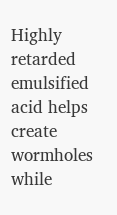Highly retarded emulsified acid helps create wormholes while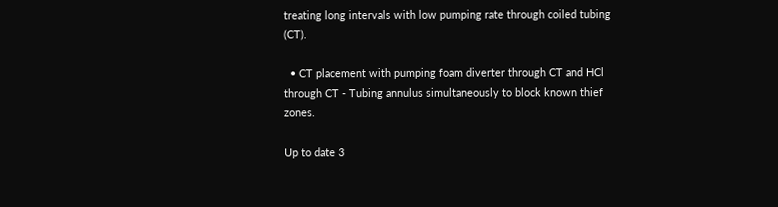treating long intervals with low pumping rate through coiled tubing (CT).

  • CT placement with pumping foam diverter through CT and HCl through CT - Tubing annulus simultaneously to block known thief zones.

Up to date 3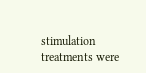stimulation treatments were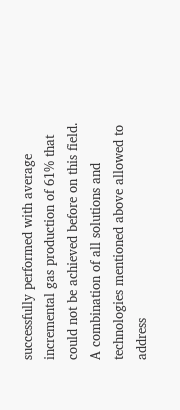successfully performed with average incremental gas production of 61% that could not be achieved before on this field. A combination of all solutions and technologies mentioned above allowed to address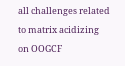all challenges related to matrix acidizing on OOGCF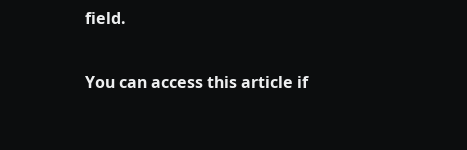field.

You can access this article if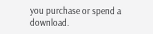you purchase or spend a download.